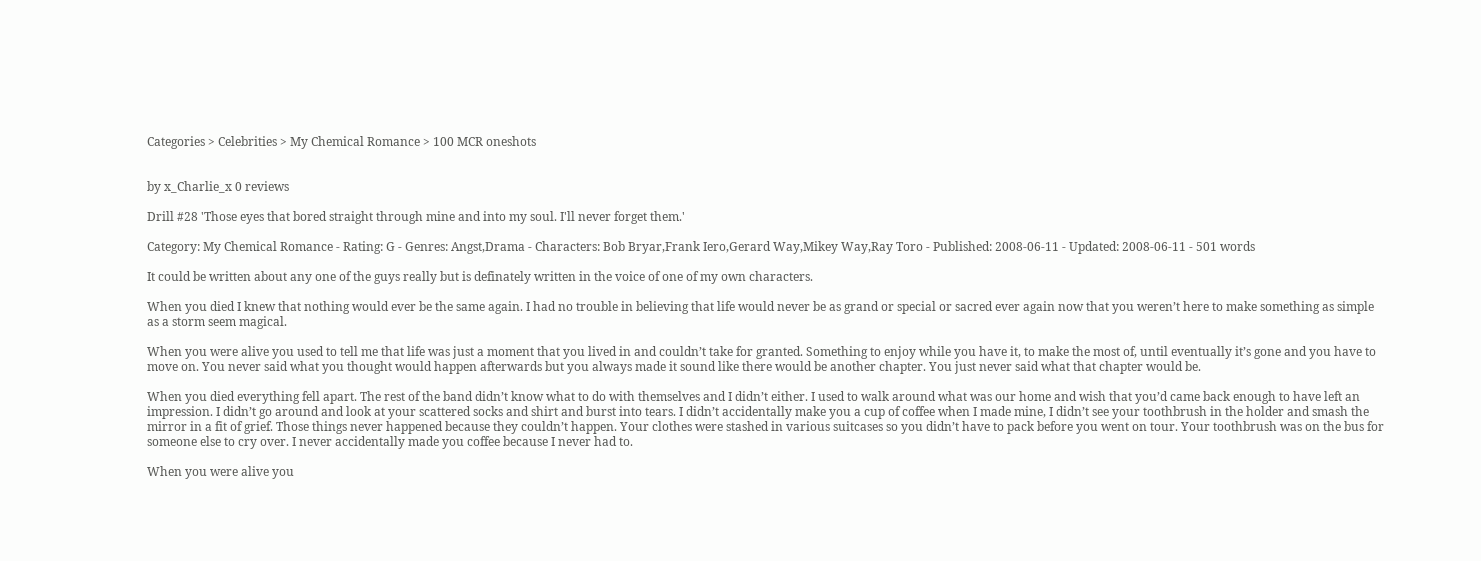Categories > Celebrities > My Chemical Romance > 100 MCR oneshots


by x_Charlie_x 0 reviews

Drill #28 'Those eyes that bored straight through mine and into my soul. I'll never forget them.'

Category: My Chemical Romance - Rating: G - Genres: Angst,Drama - Characters: Bob Bryar,Frank Iero,Gerard Way,Mikey Way,Ray Toro - Published: 2008-06-11 - Updated: 2008-06-11 - 501 words

It could be written about any one of the guys really but is definately written in the voice of one of my own characters.

When you died I knew that nothing would ever be the same again. I had no trouble in believing that life would never be as grand or special or sacred ever again now that you weren’t here to make something as simple as a storm seem magical.

When you were alive you used to tell me that life was just a moment that you lived in and couldn’t take for granted. Something to enjoy while you have it, to make the most of, until eventually it’s gone and you have to move on. You never said what you thought would happen afterwards but you always made it sound like there would be another chapter. You just never said what that chapter would be.

When you died everything fell apart. The rest of the band didn’t know what to do with themselves and I didn’t either. I used to walk around what was our home and wish that you’d came back enough to have left an impression. I didn’t go around and look at your scattered socks and shirt and burst into tears. I didn’t accidentally make you a cup of coffee when I made mine, I didn’t see your toothbrush in the holder and smash the mirror in a fit of grief. Those things never happened because they couldn’t happen. Your clothes were stashed in various suitcases so you didn’t have to pack before you went on tour. Your toothbrush was on the bus for someone else to cry over. I never accidentally made you coffee because I never had to.

When you were alive you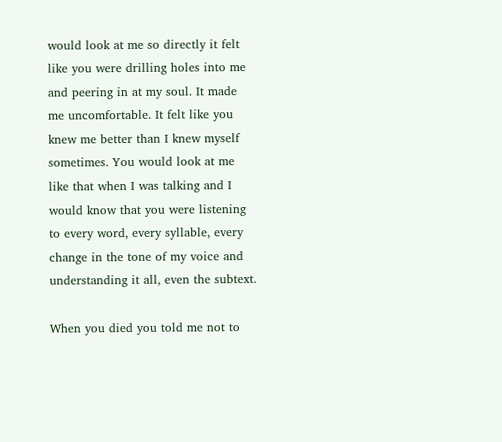would look at me so directly it felt like you were drilling holes into me and peering in at my soul. It made me uncomfortable. It felt like you knew me better than I knew myself sometimes. You would look at me like that when I was talking and I would know that you were listening to every word, every syllable, every change in the tone of my voice and understanding it all, even the subtext.

When you died you told me not to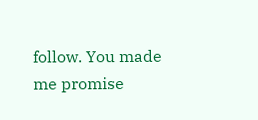follow. You made me promise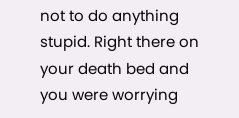not to do anything stupid. Right there on your death bed and you were worrying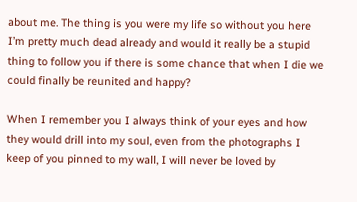about me. The thing is you were my life so without you here I’m pretty much dead already and would it really be a stupid thing to follow you if there is some chance that when I die we could finally be reunited and happy?

When I remember you I always think of your eyes and how they would drill into my soul, even from the photographs I keep of you pinned to my wall, I will never be loved by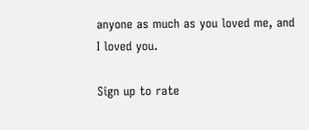anyone as much as you loved me, and I loved you.

Sign up to rate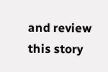and review this story